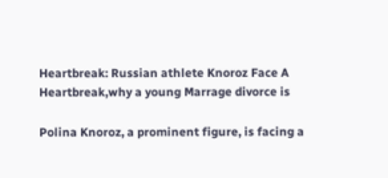Heartbreak: Russian athlete Knoroz Face A Heartbreak,why a young Marrage divorce is

Polina Knoroz, a prominent figure, is facing a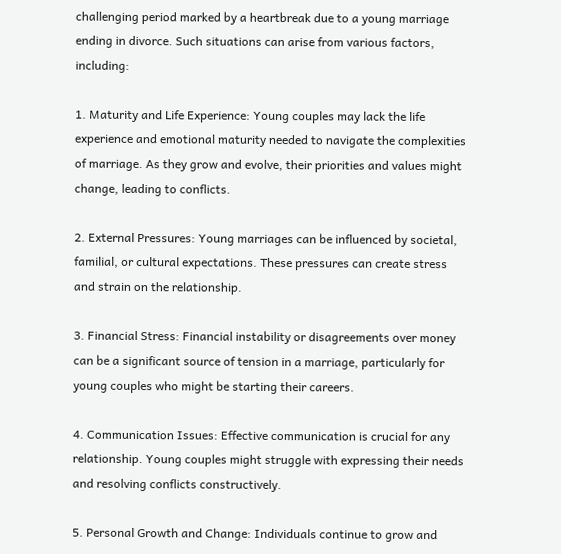challenging period marked by a heartbreak due to a young marriage ending in divorce. Such situations can arise from various factors, including:

1. Maturity and Life Experience: Young couples may lack the life experience and emotional maturity needed to navigate the complexities of marriage. As they grow and evolve, their priorities and values might change, leading to conflicts.

2. External Pressures: Young marriages can be influenced by societal, familial, or cultural expectations. These pressures can create stress and strain on the relationship.

3. Financial Stress: Financial instability or disagreements over money can be a significant source of tension in a marriage, particularly for young couples who might be starting their careers.

4. Communication Issues: Effective communication is crucial for any relationship. Young couples might struggle with expressing their needs and resolving conflicts constructively.

5. Personal Growth and Change: Individuals continue to grow and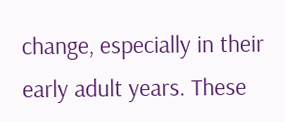change, especially in their early adult years. These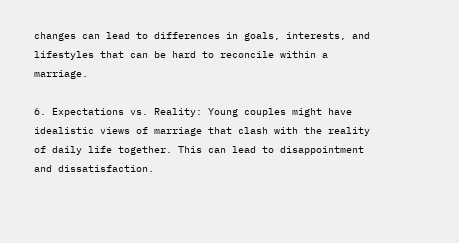changes can lead to differences in goals, interests, and lifestyles that can be hard to reconcile within a marriage.

6. Expectations vs. Reality: Young couples might have idealistic views of marriage that clash with the reality of daily life together. This can lead to disappointment and dissatisfaction.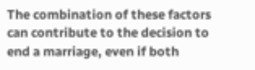The combination of these factors can contribute to the decision to end a marriage, even if both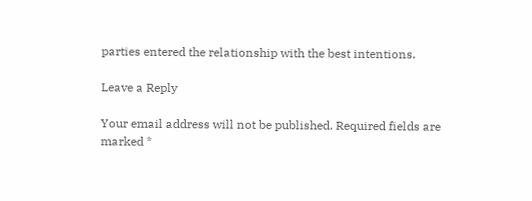parties entered the relationship with the best intentions.

Leave a Reply

Your email address will not be published. Required fields are marked *